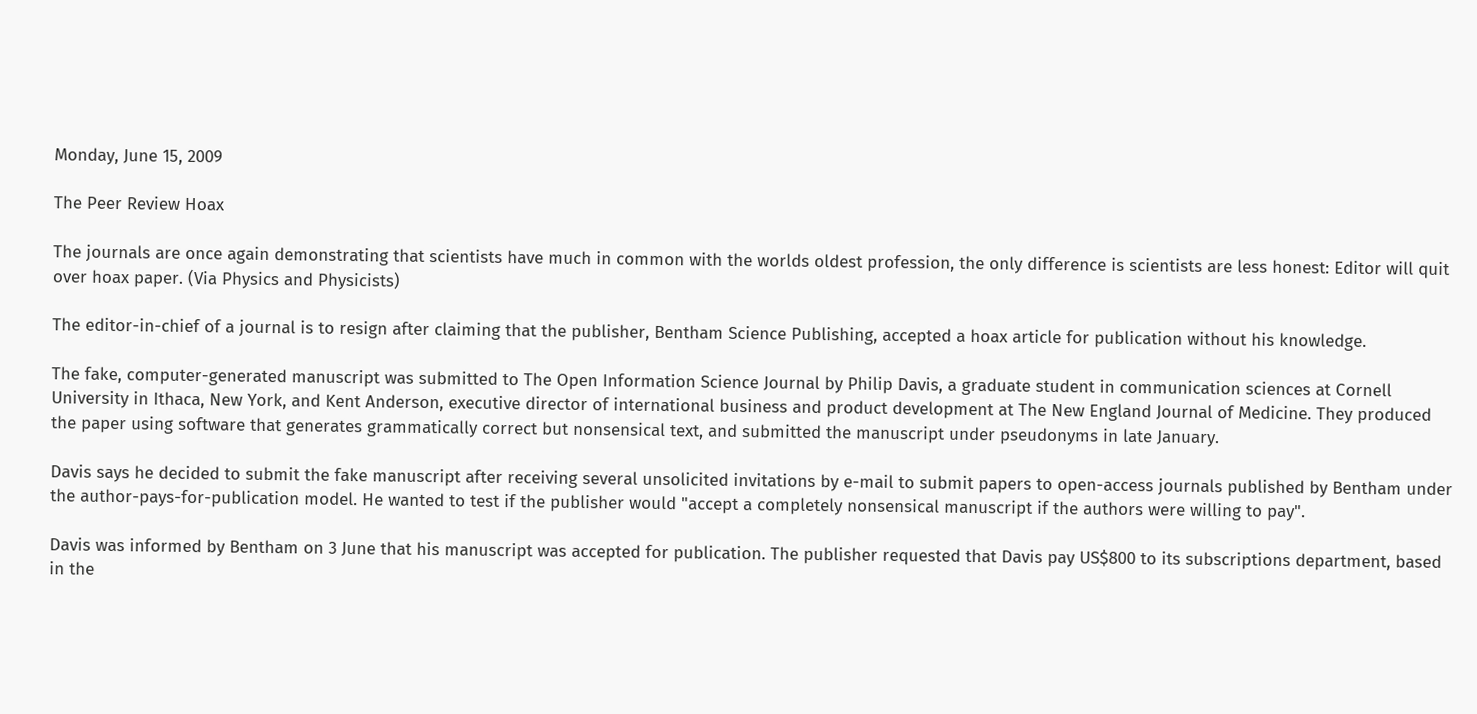Monday, June 15, 2009

The Peer Review Hoax

The journals are once again demonstrating that scientists have much in common with the worlds oldest profession, the only difference is scientists are less honest: Editor will quit over hoax paper. (Via Physics and Physicists)

The editor-in-chief of a journal is to resign after claiming that the publisher, Bentham Science Publishing, accepted a hoax article for publication without his knowledge.

The fake, computer-generated manuscript was submitted to The Open Information Science Journal by Philip Davis, a graduate student in communication sciences at Cornell University in Ithaca, New York, and Kent Anderson, executive director of international business and product development at The New England Journal of Medicine. They produced the paper using software that generates grammatically correct but nonsensical text, and submitted the manuscript under pseudonyms in late January.

Davis says he decided to submit the fake manuscript after receiving several unsolicited invitations by e-mail to submit papers to open-access journals published by Bentham under the author-pays-for-publication model. He wanted to test if the publisher would "accept a completely nonsensical manuscript if the authors were willing to pay".

Davis was informed by Bentham on 3 June that his manuscript was accepted for publication. The publisher requested that Davis pay US$800 to its subscriptions department, based in the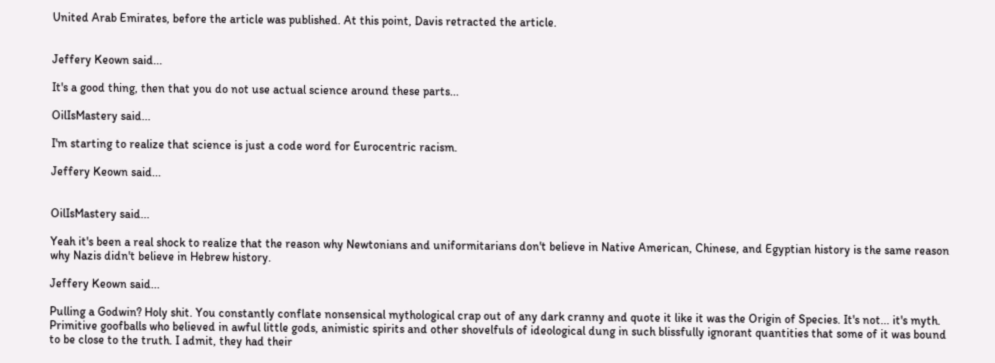United Arab Emirates, before the article was published. At this point, Davis retracted the article.


Jeffery Keown said...

It's a good thing, then that you do not use actual science around these parts...

OilIsMastery said...

I'm starting to realize that science is just a code word for Eurocentric racism.

Jeffery Keown said...


OilIsMastery said...

Yeah it's been a real shock to realize that the reason why Newtonians and uniformitarians don't believe in Native American, Chinese, and Egyptian history is the same reason why Nazis didn't believe in Hebrew history.

Jeffery Keown said...

Pulling a Godwin? Holy shit. You constantly conflate nonsensical mythological crap out of any dark cranny and quote it like it was the Origin of Species. It's not... it's myth. Primitive goofballs who believed in awful little gods, animistic spirits and other shovelfuls of ideological dung in such blissfully ignorant quantities that some of it was bound to be close to the truth. I admit, they had their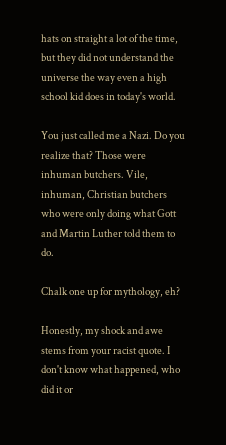hats on straight a lot of the time, but they did not understand the universe the way even a high school kid does in today's world.

You just called me a Nazi. Do you realize that? Those were inhuman butchers. Vile, inhuman, Christian butchers who were only doing what Gott and Martin Luther told them to do.

Chalk one up for mythology, eh?

Honestly, my shock and awe stems from your racist quote. I don't know what happened, who did it or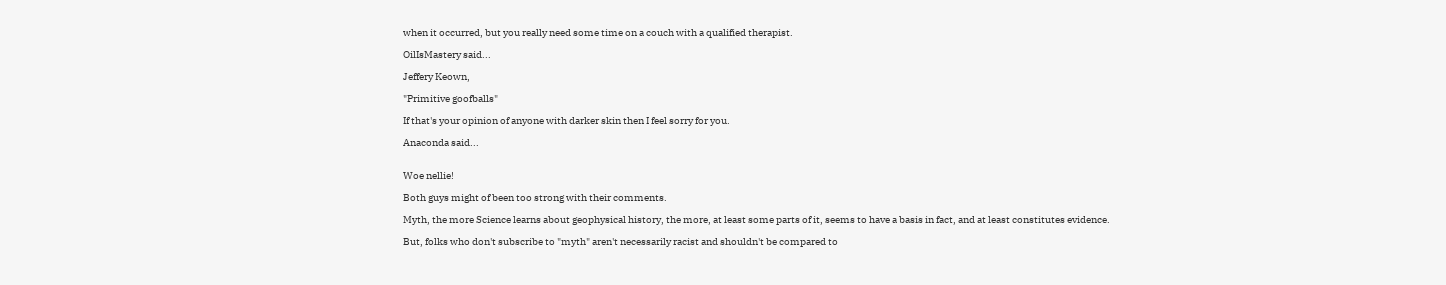when it occurred, but you really need some time on a couch with a qualified therapist.

OilIsMastery said...

Jeffery Keown,

"Primitive goofballs"

If that's your opinion of anyone with darker skin then I feel sorry for you.

Anaconda said...


Woe nellie!

Both guys might of been too strong with their comments.

Myth, the more Science learns about geophysical history, the more, at least some parts of it, seems to have a basis in fact, and at least constitutes evidence.

But, folks who don't subscribe to "myth" aren't necessarily racist and shouldn't be compared to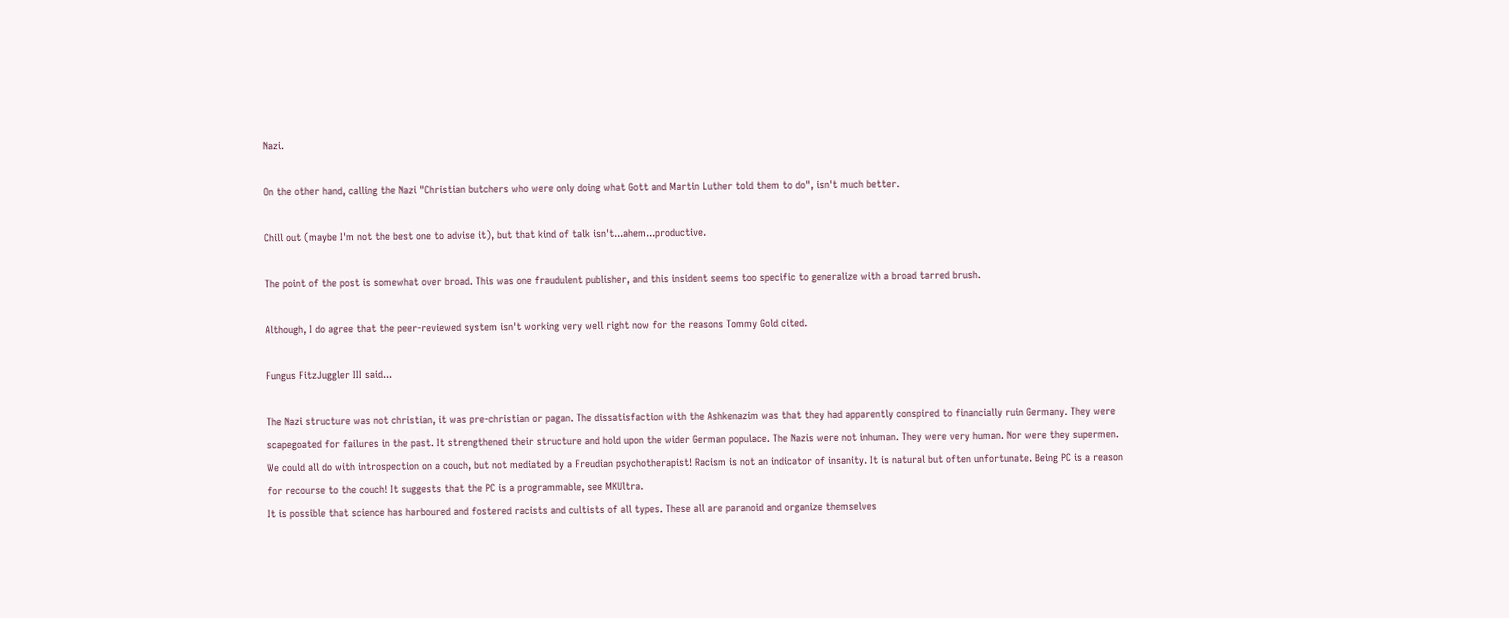Nazi.

On the other hand, calling the Nazi "Christian butchers who were only doing what Gott and Martin Luther told them to do", isn't much better.

Chill out (maybe I'm not the best one to advise it), but that kind of talk isn't...ahem...productive.

The point of the post is somewhat over broad. This was one fraudulent publisher, and this insident seems too specific to generalize with a broad tarred brush.

Although, I do agree that the peer-reviewed system isn't working very well right now for the reasons Tommy Gold cited.

Fungus FitzJuggler III said...

The Nazi structure was not christian, it was pre-christian or pagan. The dissatisfaction with the Ashkenazim was that they had apparently conspired to financially ruin Germany. They were scapegoated for failures in the past. It strengthened their structure and hold upon the wider German populace. The Nazis were not inhuman. They were very human. Nor were they supermen.
We could all do with introspection on a couch, but not mediated by a Freudian psychotherapist! Racism is not an indicator of insanity. It is natural but often unfortunate. Being PC is a reason for recourse to the couch! It suggests that the PC is a programmable, see MKUltra.
It is possible that science has harboured and fostered racists and cultists of all types. These all are paranoid and organize themselves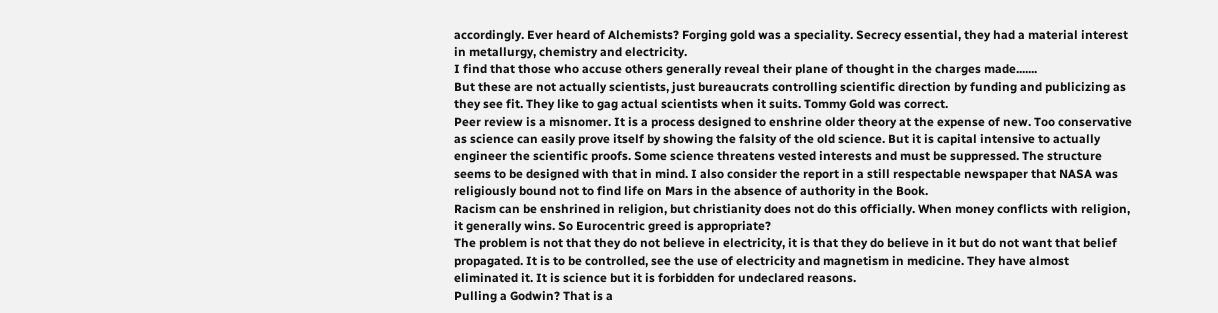accordingly. Ever heard of Alchemists? Forging gold was a speciality. Secrecy essential, they had a material interest in metallurgy, chemistry and electricity.
I find that those who accuse others generally reveal their plane of thought in the charges made.......
But these are not actually scientists, just bureaucrats controlling scientific direction by funding and publicizing as they see fit. They like to gag actual scientists when it suits. Tommy Gold was correct.
Peer review is a misnomer. It is a process designed to enshrine older theory at the expense of new. Too conservative as science can easily prove itself by showing the falsity of the old science. But it is capital intensive to actually engineer the scientific proofs. Some science threatens vested interests and must be suppressed. The structure seems to be designed with that in mind. I also consider the report in a still respectable newspaper that NASA was religiously bound not to find life on Mars in the absence of authority in the Book.
Racism can be enshrined in religion, but christianity does not do this officially. When money conflicts with religion, it generally wins. So Eurocentric greed is appropriate?
The problem is not that they do not believe in electricity, it is that they do believe in it but do not want that belief propagated. It is to be controlled, see the use of electricity and magnetism in medicine. They have almost eliminated it. It is science but it is forbidden for undeclared reasons.
Pulling a Godwin? That is a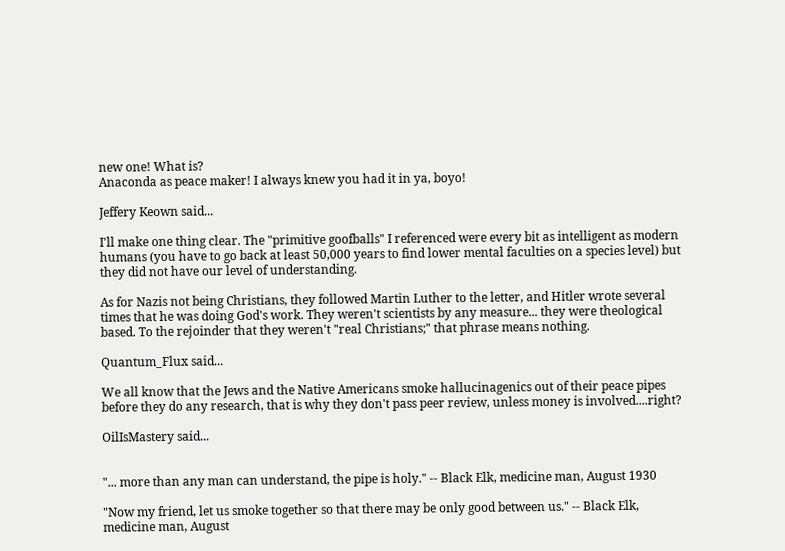new one! What is?
Anaconda as peace maker! I always knew you had it in ya, boyo!

Jeffery Keown said...

I'll make one thing clear. The "primitive goofballs" I referenced were every bit as intelligent as modern humans (you have to go back at least 50,000 years to find lower mental faculties on a species level) but they did not have our level of understanding.

As for Nazis not being Christians, they followed Martin Luther to the letter, and Hitler wrote several times that he was doing God's work. They weren't scientists by any measure... they were theological based. To the rejoinder that they weren't "real Christians;" that phrase means nothing.

Quantum_Flux said...

We all know that the Jews and the Native Americans smoke hallucinagenics out of their peace pipes before they do any research, that is why they don't pass peer review, unless money is involved....right?

OilIsMastery said...


"... more than any man can understand, the pipe is holy." -- Black Elk, medicine man, August 1930

"Now my friend, let us smoke together so that there may be only good between us." -- Black Elk, medicine man, August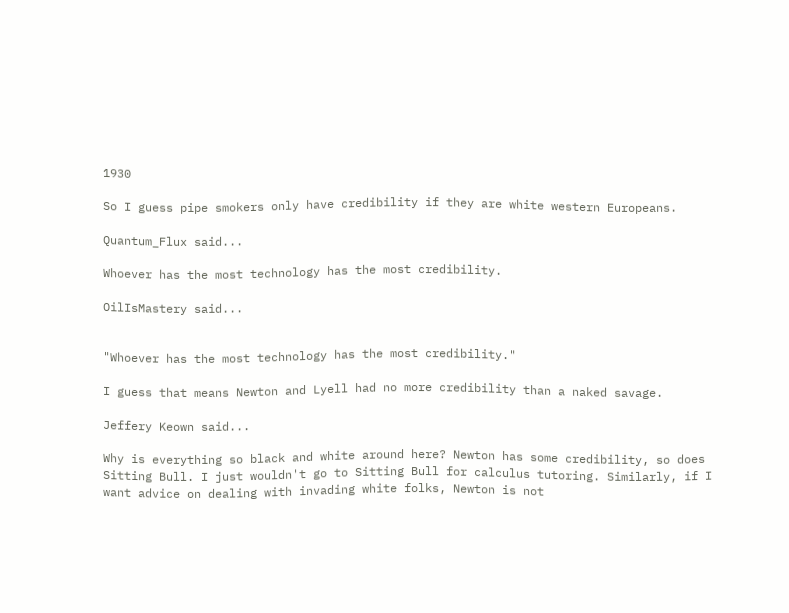1930

So I guess pipe smokers only have credibility if they are white western Europeans.

Quantum_Flux said...

Whoever has the most technology has the most credibility.

OilIsMastery said...


"Whoever has the most technology has the most credibility."

I guess that means Newton and Lyell had no more credibility than a naked savage.

Jeffery Keown said...

Why is everything so black and white around here? Newton has some credibility, so does Sitting Bull. I just wouldn't go to Sitting Bull for calculus tutoring. Similarly, if I want advice on dealing with invading white folks, Newton is not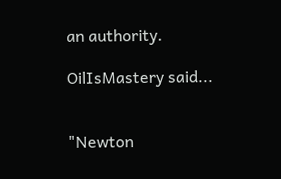an authority.

OilIsMastery said...


"Newton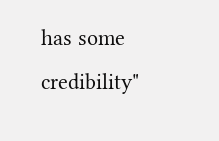has some credibility"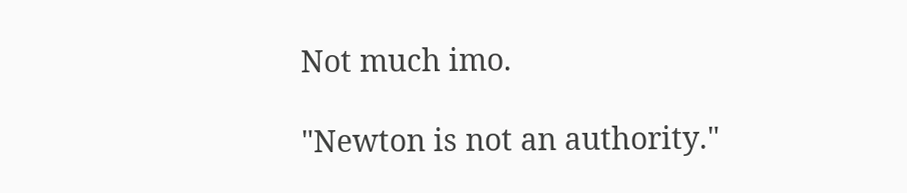Not much imo.

"Newton is not an authority."